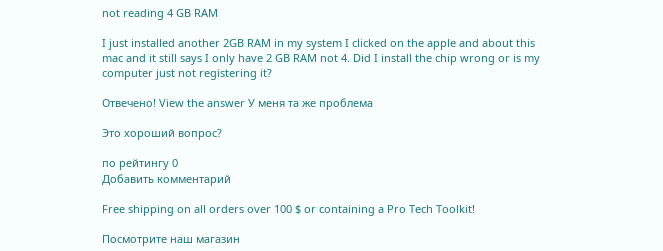not reading 4 GB RAM

I just installed another 2GB RAM in my system I clicked on the apple and about this mac and it still says I only have 2 GB RAM not 4. Did I install the chip wrong or is my computer just not registering it?

Отвечено! View the answer У меня та же проблема

Это хороший вопрос?

по рейтингу 0
Добавить комментарий

Free shipping on all orders over 100 $ or containing a Pro Tech Toolkit!

Посмотрите наш магазин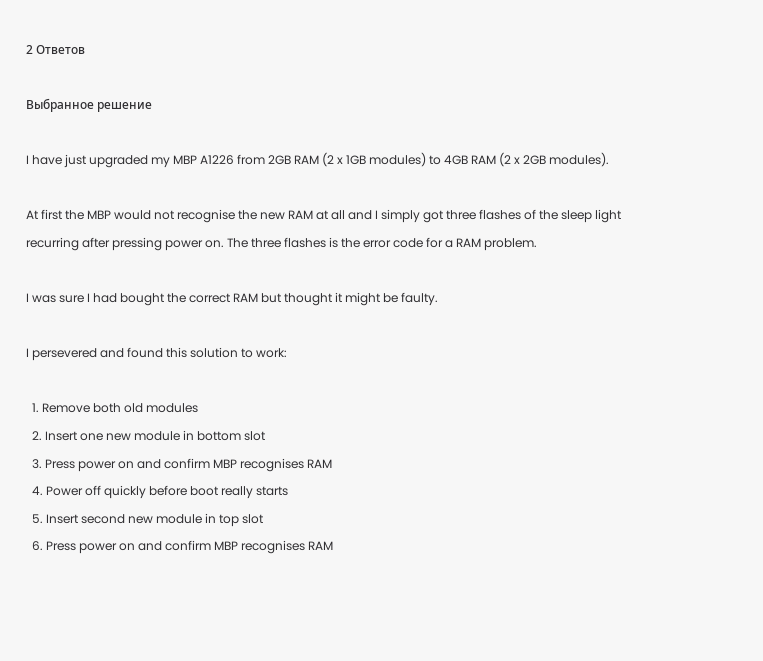2 Ответов

Выбранное решение

I have just upgraded my MBP A1226 from 2GB RAM (2 x 1GB modules) to 4GB RAM (2 x 2GB modules).

At first the MBP would not recognise the new RAM at all and I simply got three flashes of the sleep light recurring after pressing power on. The three flashes is the error code for a RAM problem.

I was sure I had bought the correct RAM but thought it might be faulty.

I persevered and found this solution to work:

  1. Remove both old modules
  2. Insert one new module in bottom slot
  3. Press power on and confirm MBP recognises RAM
  4. Power off quickly before boot really starts
  5. Insert second new module in top slot
  6. Press power on and confirm MBP recognises RAM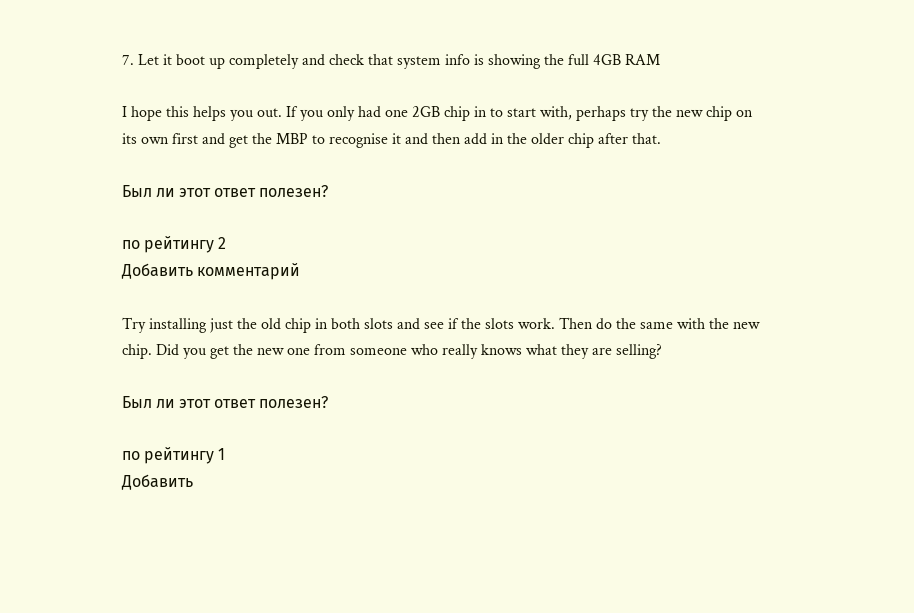7. Let it boot up completely and check that system info is showing the full 4GB RAM

I hope this helps you out. If you only had one 2GB chip in to start with, perhaps try the new chip on its own first and get the MBP to recognise it and then add in the older chip after that.

Был ли этот ответ полезен?

по рейтингу 2
Добавить комментарий

Try installing just the old chip in both slots and see if the slots work. Then do the same with the new chip. Did you get the new one from someone who really knows what they are selling?

Был ли этот ответ полезен?

по рейтингу 1
Добавить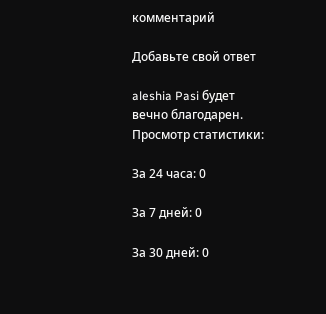комментарий

Добавьте свой ответ

aleshia Pasi будет вечно благодарен.
Просмотр статистики:

За 24 часа: 0

За 7 дней: 0

За 30 дней: 0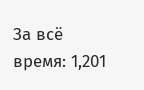За всё время: 1,201